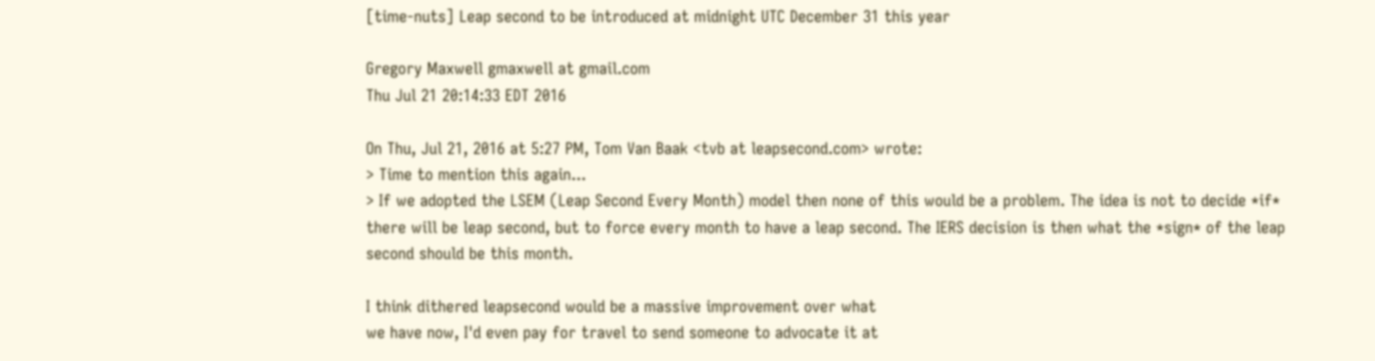[time-nuts] Leap second to be introduced at midnight UTC December 31 this year

Gregory Maxwell gmaxwell at gmail.com
Thu Jul 21 20:14:33 EDT 2016

On Thu, Jul 21, 2016 at 5:27 PM, Tom Van Baak <tvb at leapsecond.com> wrote:
> Time to mention this again...
> If we adopted the LSEM (Leap Second Every Month) model then none of this would be a problem. The idea is not to decide *if* there will be leap second, but to force every month to have a leap second. The IERS decision is then what the *sign* of the leap second should be this month.

I think dithered leapsecond would be a massive improvement over what
we have now, I'd even pay for travel to send someone to advocate it at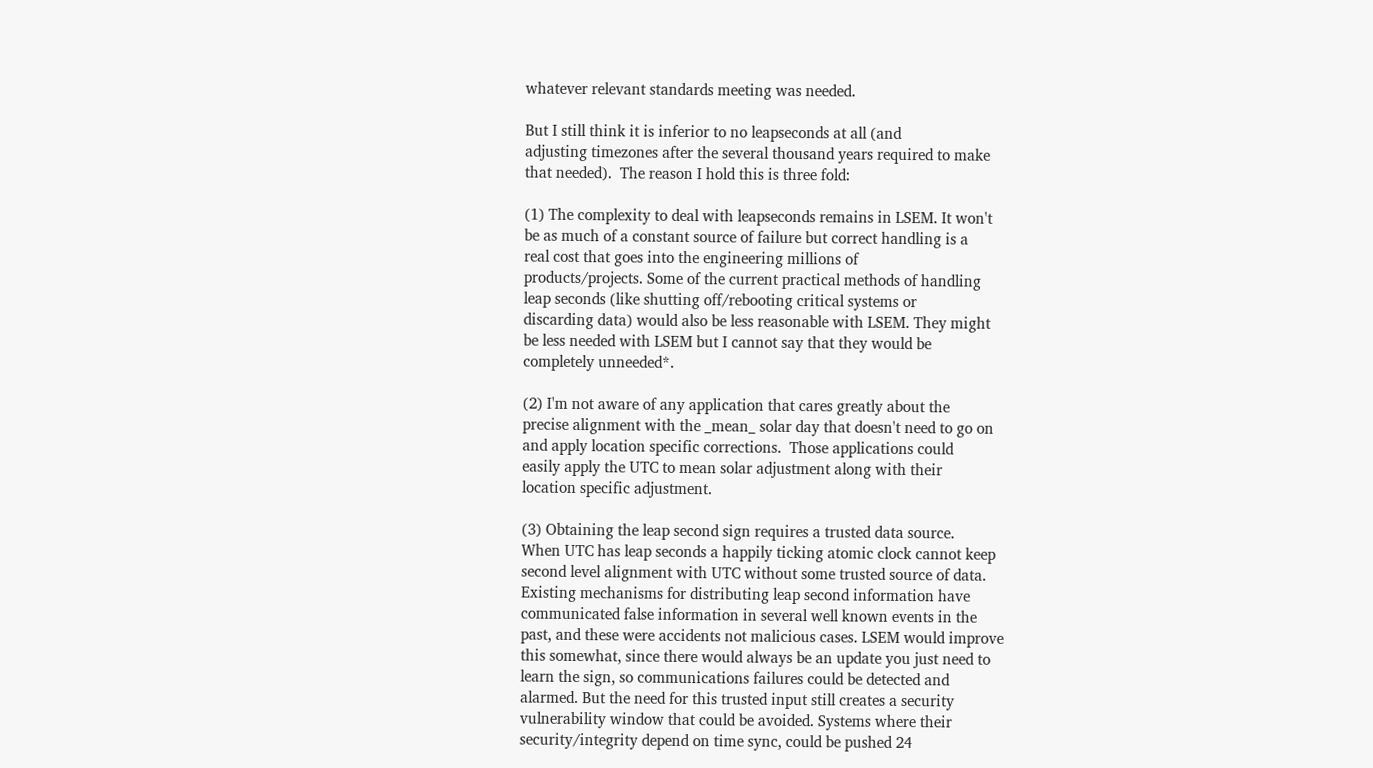whatever relevant standards meeting was needed.

But I still think it is inferior to no leapseconds at all (and
adjusting timezones after the several thousand years required to make
that needed).  The reason I hold this is three fold:

(1) The complexity to deal with leapseconds remains in LSEM. It won't
be as much of a constant source of failure but correct handling is a
real cost that goes into the engineering millions of
products/projects. Some of the current practical methods of handling
leap seconds (like shutting off/rebooting critical systems or
discarding data) would also be less reasonable with LSEM. They might
be less needed with LSEM but I cannot say that they would be
completely unneeded*.

(2) I'm not aware of any application that cares greatly about the
precise alignment with the _mean_ solar day that doesn't need to go on
and apply location specific corrections.  Those applications could
easily apply the UTC to mean solar adjustment along with their
location specific adjustment.

(3) Obtaining the leap second sign requires a trusted data source.
When UTC has leap seconds a happily ticking atomic clock cannot keep
second level alignment with UTC without some trusted source of data.
Existing mechanisms for distributing leap second information have
communicated false information in several well known events in the
past, and these were accidents not malicious cases. LSEM would improve
this somewhat, since there would always be an update you just need to
learn the sign, so communications failures could be detected and
alarmed. But the need for this trusted input still creates a security
vulnerability window that could be avoided. Systems where their
security/integrity depend on time sync, could be pushed 24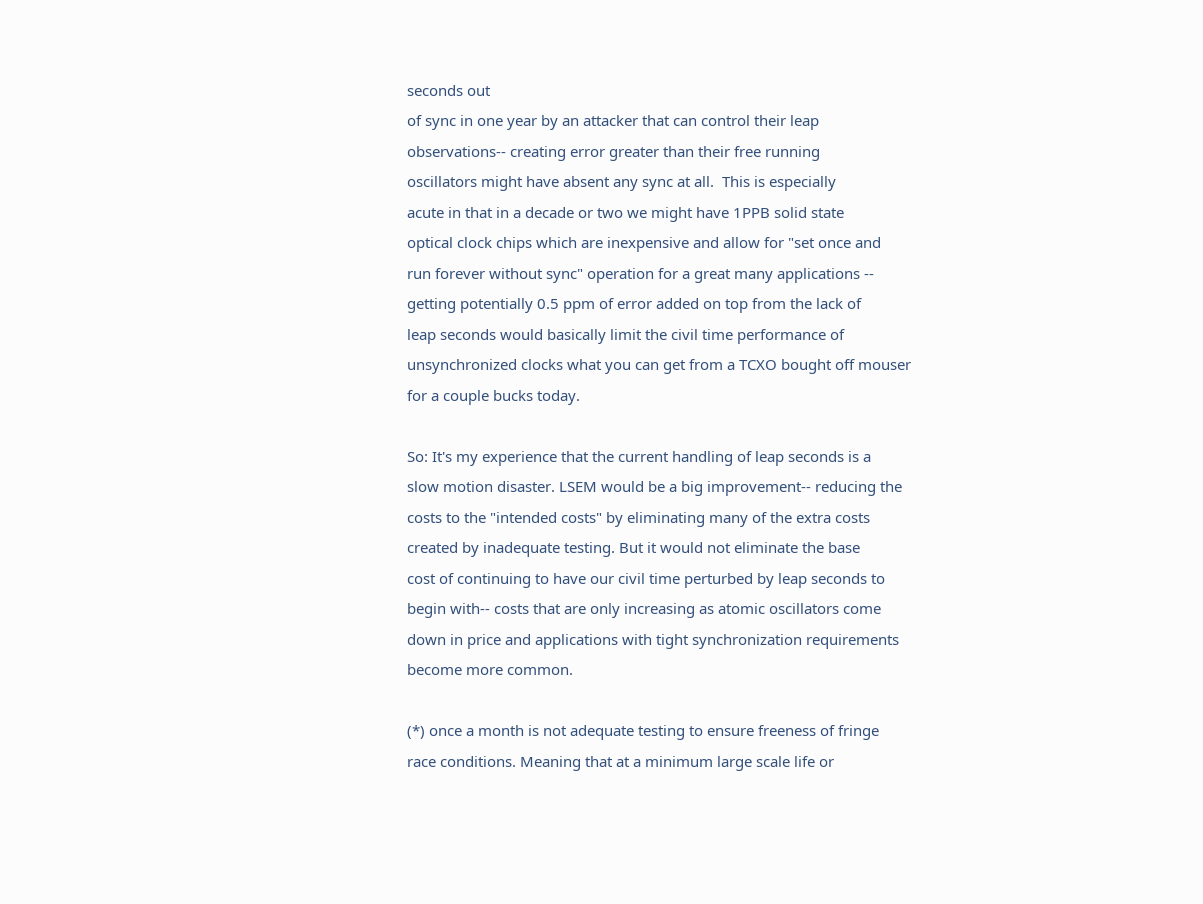seconds out
of sync in one year by an attacker that can control their leap
observations-- creating error greater than their free running
oscillators might have absent any sync at all.  This is especially
acute in that in a decade or two we might have 1PPB solid state
optical clock chips which are inexpensive and allow for "set once and
run forever without sync" operation for a great many applications --
getting potentially 0.5 ppm of error added on top from the lack of
leap seconds would basically limit the civil time performance of
unsynchronized clocks what you can get from a TCXO bought off mouser
for a couple bucks today.

So: It's my experience that the current handling of leap seconds is a
slow motion disaster. LSEM would be a big improvement-- reducing the
costs to the "intended costs" by eliminating many of the extra costs
created by inadequate testing. But it would not eliminate the base
cost of continuing to have our civil time perturbed by leap seconds to
begin with-- costs that are only increasing as atomic oscillators come
down in price and applications with tight synchronization requirements
become more common.

(*) once a month is not adequate testing to ensure freeness of fringe
race conditions. Meaning that at a minimum large scale life or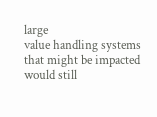large
value handling systems that might be impacted would still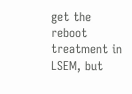get the
reboot treatment in LSEM, but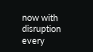now with disruption every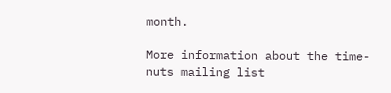month.

More information about the time-nuts mailing list